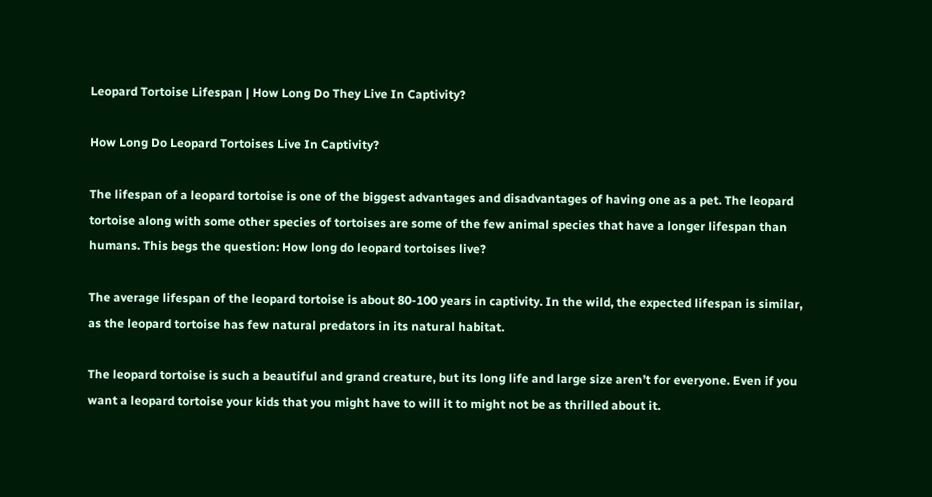Leopard Tortoise Lifespan | How Long Do They Live In Captivity?

How Long Do Leopard Tortoises Live In Captivity?

The lifespan of a leopard tortoise is one of the biggest advantages and disadvantages of having one as a pet. The leopard tortoise along with some other species of tortoises are some of the few animal species that have a longer lifespan than humans. This begs the question: How long do leopard tortoises live?

The average lifespan of the leopard tortoise is about 80-100 years in captivity. In the wild, the expected lifespan is similar, as the leopard tortoise has few natural predators in its natural habitat.

The leopard tortoise is such a beautiful and grand creature, but its long life and large size aren’t for everyone. Even if you want a leopard tortoise your kids that you might have to will it to might not be as thrilled about it.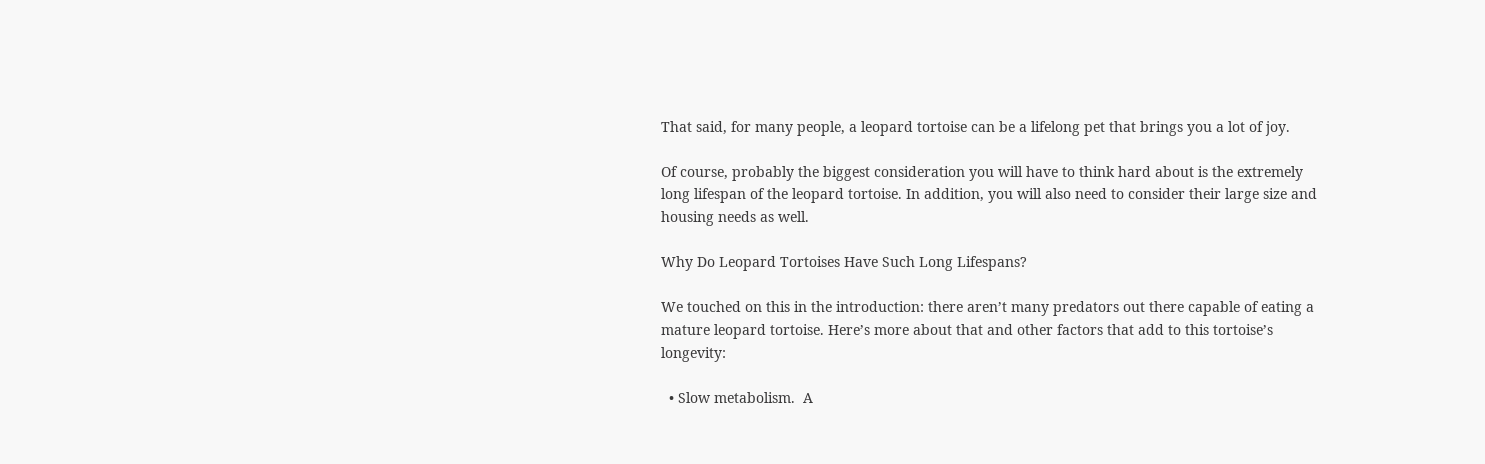That said, for many people, a leopard tortoise can be a lifelong pet that brings you a lot of joy.

Of course, probably the biggest consideration you will have to think hard about is the extremely long lifespan of the leopard tortoise. In addition, you will also need to consider their large size and housing needs as well.

Why Do Leopard Tortoises Have Such Long Lifespans?

We touched on this in the introduction: there aren’t many predators out there capable of eating a mature leopard tortoise. Here’s more about that and other factors that add to this tortoise’s longevity:

  • Slow metabolism.  A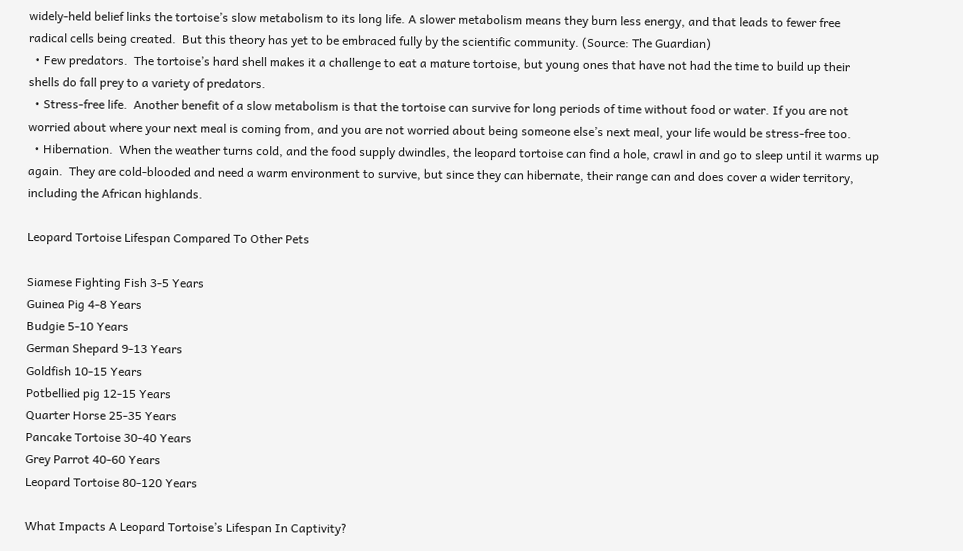widely-held belief links the tortoise’s slow metabolism to its long life. A slower metabolism means they burn less energy, and that leads to fewer free radical cells being created.  But this theory has yet to be embraced fully by the scientific community. (Source: The Guardian)
  • Few predators.  The tortoise’s hard shell makes it a challenge to eat a mature tortoise, but young ones that have not had the time to build up their shells do fall prey to a variety of predators.
  • Stress-free life.  Another benefit of a slow metabolism is that the tortoise can survive for long periods of time without food or water. If you are not worried about where your next meal is coming from, and you are not worried about being someone else’s next meal, your life would be stress-free too.
  • Hibernation.  When the weather turns cold, and the food supply dwindles, the leopard tortoise can find a hole, crawl in and go to sleep until it warms up again.  They are cold-blooded and need a warm environment to survive, but since they can hibernate, their range can and does cover a wider territory, including the African highlands.

Leopard Tortoise Lifespan Compared To Other Pets

Siamese Fighting Fish 3-5 Years
Guinea Pig 4-8 Years
Budgie 5-10 Years
German Shepard 9-13 Years
Goldfish 10-15 Years
Potbellied pig 12-15 Years
Quarter Horse 25-35 Years
Pancake Tortoise 30-40 Years
Grey Parrot 40-60 Years
Leopard Tortoise 80-120 Years

What Impacts A Leopard Tortoise’s Lifespan In Captivity?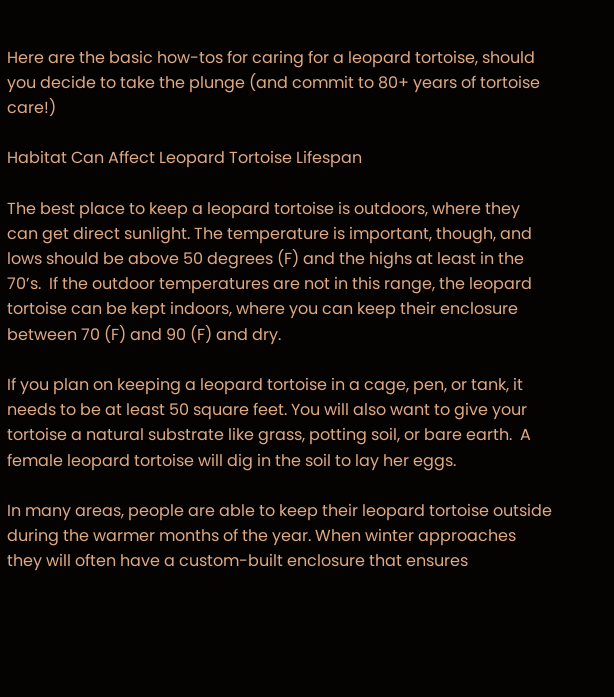Here are the basic how-tos for caring for a leopard tortoise, should you decide to take the plunge (and commit to 80+ years of tortoise care!)

Habitat Can Affect Leopard Tortoise Lifespan

The best place to keep a leopard tortoise is outdoors, where they can get direct sunlight. The temperature is important, though, and lows should be above 50 degrees (F) and the highs at least in the 70’s.  If the outdoor temperatures are not in this range, the leopard tortoise can be kept indoors, where you can keep their enclosure between 70 (F) and 90 (F) and dry.

If you plan on keeping a leopard tortoise in a cage, pen, or tank, it needs to be at least 50 square feet. You will also want to give your tortoise a natural substrate like grass, potting soil, or bare earth.  A female leopard tortoise will dig in the soil to lay her eggs.

In many areas, people are able to keep their leopard tortoise outside during the warmer months of the year. When winter approaches they will often have a custom-built enclosure that ensures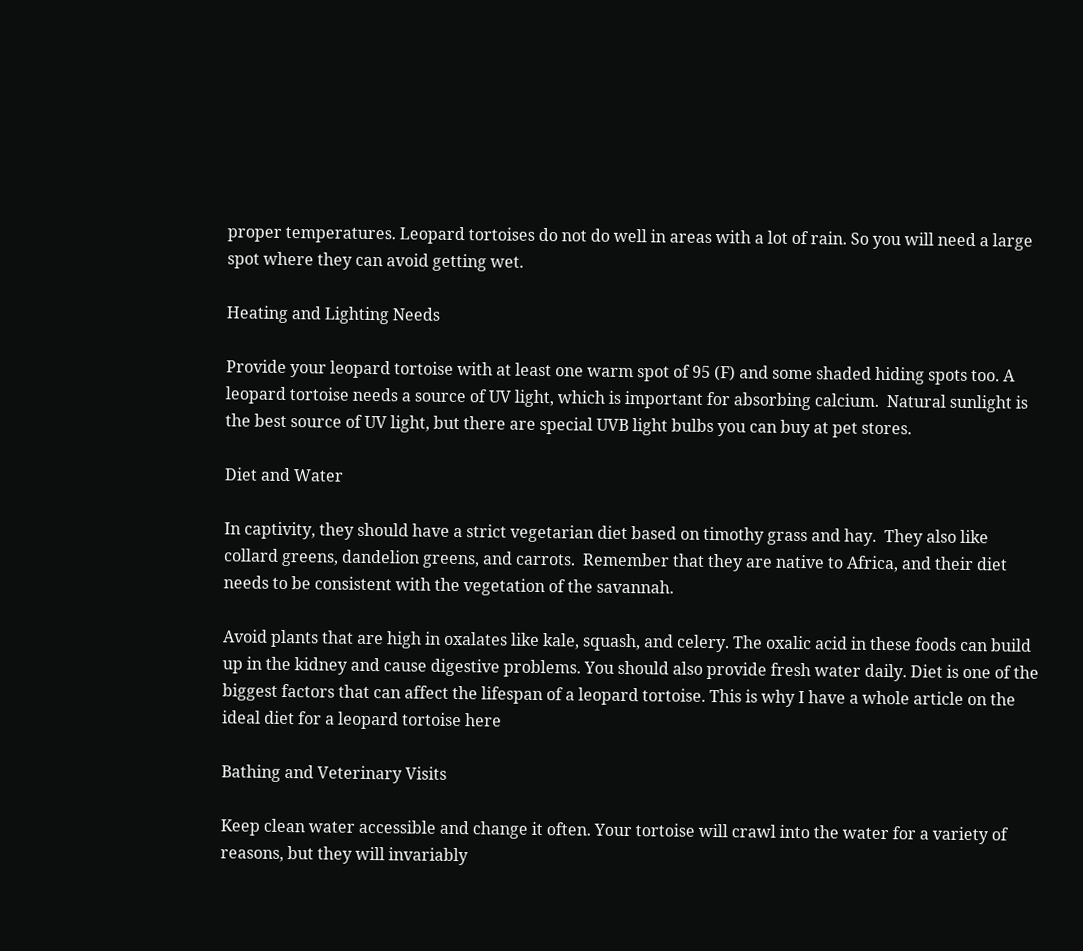proper temperatures. Leopard tortoises do not do well in areas with a lot of rain. So you will need a large spot where they can avoid getting wet.

Heating and Lighting Needs

Provide your leopard tortoise with at least one warm spot of 95 (F) and some shaded hiding spots too. A leopard tortoise needs a source of UV light, which is important for absorbing calcium.  Natural sunlight is the best source of UV light, but there are special UVB light bulbs you can buy at pet stores.

Diet and Water

In captivity, they should have a strict vegetarian diet based on timothy grass and hay.  They also like collard greens, dandelion greens, and carrots.  Remember that they are native to Africa, and their diet needs to be consistent with the vegetation of the savannah.

Avoid plants that are high in oxalates like kale, squash, and celery. The oxalic acid in these foods can build up in the kidney and cause digestive problems. You should also provide fresh water daily. Diet is one of the biggest factors that can affect the lifespan of a leopard tortoise. This is why I have a whole article on the ideal diet for a leopard tortoise here

Bathing and Veterinary Visits

Keep clean water accessible and change it often. Your tortoise will crawl into the water for a variety of reasons, but they will invariably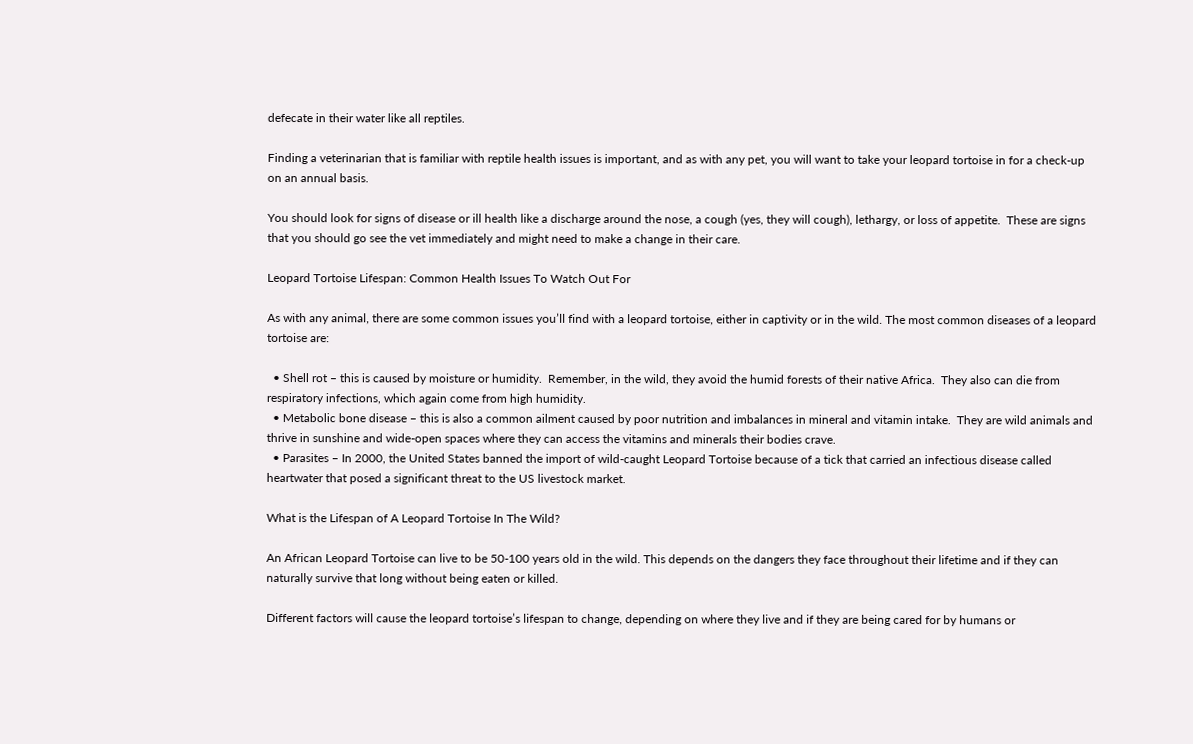defecate in their water like all reptiles.

Finding a veterinarian that is familiar with reptile health issues is important, and as with any pet, you will want to take your leopard tortoise in for a check-up on an annual basis.

You should look for signs of disease or ill health like a discharge around the nose, a cough (yes, they will cough), lethargy, or loss of appetite.  These are signs that you should go see the vet immediately and might need to make a change in their care.

Leopard Tortoise Lifespan: Common Health Issues To Watch Out For

As with any animal, there are some common issues you’ll find with a leopard tortoise, either in captivity or in the wild. The most common diseases of a leopard tortoise are:

  • Shell rot – this is caused by moisture or humidity.  Remember, in the wild, they avoid the humid forests of their native Africa.  They also can die from respiratory infections, which again come from high humidity.
  • Metabolic bone disease – this is also a common ailment caused by poor nutrition and imbalances in mineral and vitamin intake.  They are wild animals and thrive in sunshine and wide-open spaces where they can access the vitamins and minerals their bodies crave.
  • Parasites – In 2000, the United States banned the import of wild-caught Leopard Tortoise because of a tick that carried an infectious disease called heartwater that posed a significant threat to the US livestock market.

What is the Lifespan of A Leopard Tortoise In The Wild?

An African Leopard Tortoise can live to be 50-100 years old in the wild. This depends on the dangers they face throughout their lifetime and if they can naturally survive that long without being eaten or killed.

Different factors will cause the leopard tortoise’s lifespan to change, depending on where they live and if they are being cared for by humans or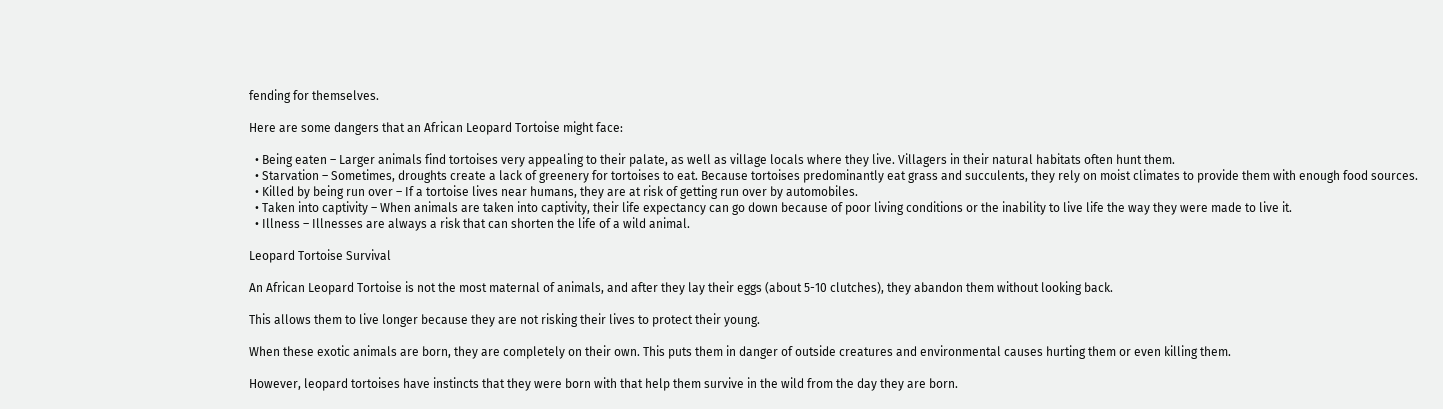fending for themselves.

Here are some dangers that an African Leopard Tortoise might face:

  • Being eaten – Larger animals find tortoises very appealing to their palate, as well as village locals where they live. Villagers in their natural habitats often hunt them.
  • Starvation – Sometimes, droughts create a lack of greenery for tortoises to eat. Because tortoises predominantly eat grass and succulents, they rely on moist climates to provide them with enough food sources.
  • Killed by being run over – If a tortoise lives near humans, they are at risk of getting run over by automobiles.
  • Taken into captivity – When animals are taken into captivity, their life expectancy can go down because of poor living conditions or the inability to live life the way they were made to live it.
  • Illness – Illnesses are always a risk that can shorten the life of a wild animal.

Leopard Tortoise Survival

An African Leopard Tortoise is not the most maternal of animals, and after they lay their eggs (about 5-10 clutches), they abandon them without looking back.

This allows them to live longer because they are not risking their lives to protect their young.

When these exotic animals are born, they are completely on their own. This puts them in danger of outside creatures and environmental causes hurting them or even killing them.

However, leopard tortoises have instincts that they were born with that help them survive in the wild from the day they are born.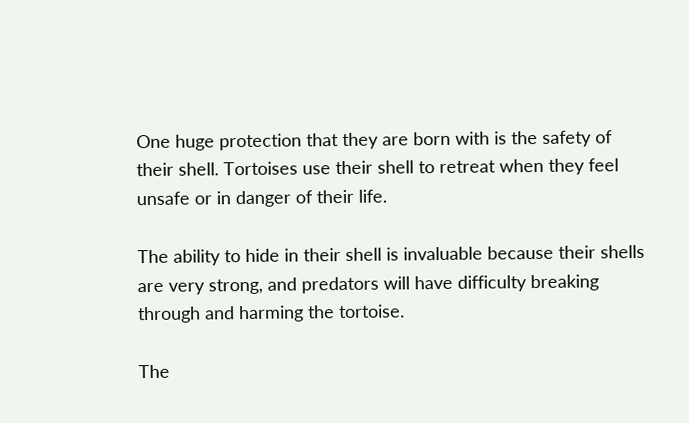One huge protection that they are born with is the safety of their shell. Tortoises use their shell to retreat when they feel unsafe or in danger of their life.

The ability to hide in their shell is invaluable because their shells are very strong, and predators will have difficulty breaking through and harming the tortoise.

The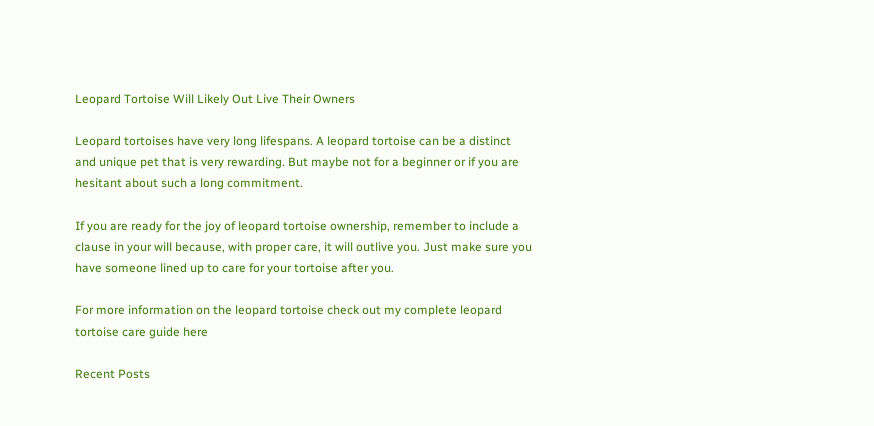Leopard Tortoise Will Likely Out Live Their Owners

Leopard tortoises have very long lifespans. A leopard tortoise can be a distinct and unique pet that is very rewarding. But maybe not for a beginner or if you are hesitant about such a long commitment.

If you are ready for the joy of leopard tortoise ownership, remember to include a clause in your will because, with proper care, it will outlive you. Just make sure you have someone lined up to care for your tortoise after you.

For more information on the leopard tortoise check out my complete leopard tortoise care guide here

Recent Posts